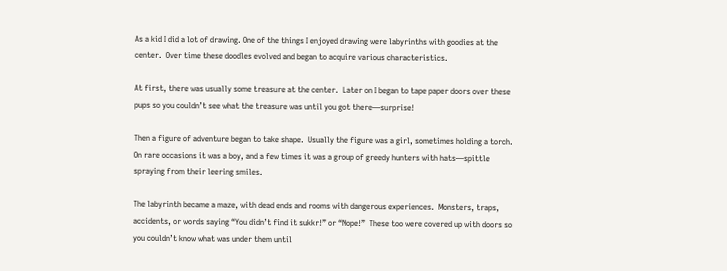As a kid I did a lot of drawing. One of the things I enjoyed drawing were labyrinths with goodies at the center.  Over time these doodles evolved and began to acquire various characteristics.

At first, there was usually some treasure at the center.  Later on I began to tape paper doors over these pups so you couldn’t see what the treasure was until you got there—surprise!

Then a figure of adventure began to take shape.  Usually the figure was a girl, sometimes holding a torch.  On rare occasions it was a boy, and a few times it was a group of greedy hunters with hats—spittle spraying from their leering smiles.

The labyrinth became a maze, with dead ends and rooms with dangerous experiences.  Monsters, traps, accidents, or words saying “You didn’t find it sukkr!” or “Nope!”  These too were covered up with doors so you couldn’t know what was under them until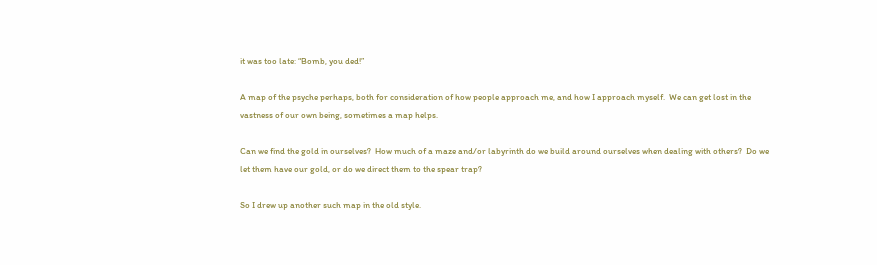it was too late: “Bomb, you ded!”

A map of the psyche perhaps, both for consideration of how people approach me, and how I approach myself.  We can get lost in the vastness of our own being, sometimes a map helps.

Can we find the gold in ourselves?  How much of a maze and/or labyrinth do we build around ourselves when dealing with others?  Do we let them have our gold, or do we direct them to the spear trap?

So I drew up another such map in the old style.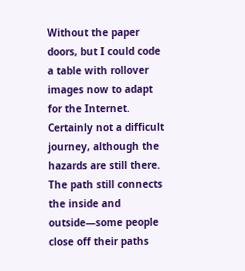Without the paper doors, but I could code a table with rollover images now to adapt for the Internet.  Certainly not a difficult journey, although the hazards are still there. The path still connects the inside and outside—some people close off their paths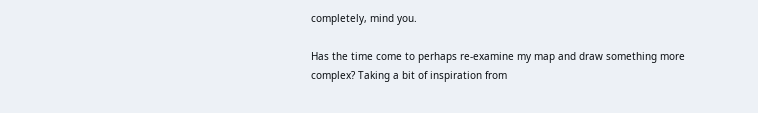completely, mind you.

Has the time come to perhaps re-examine my map and draw something more complex? Taking a bit of inspiration from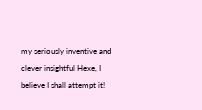my seriously inventive and clever insightful Hexe, I believe I shall attempt it!